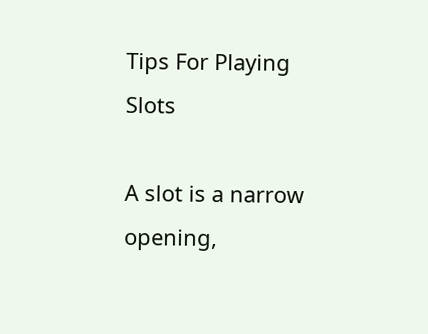Tips For Playing Slots

A slot is a narrow opening,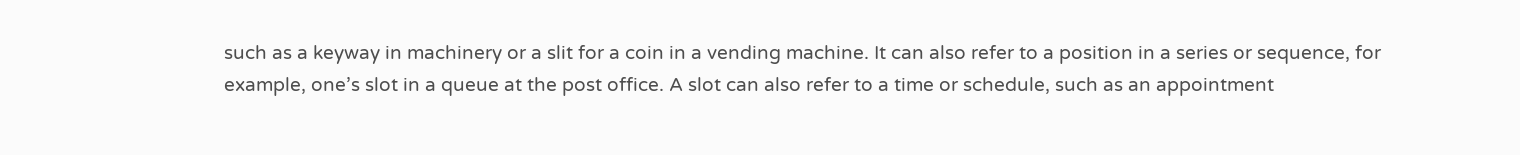such as a keyway in machinery or a slit for a coin in a vending machine. It can also refer to a position in a series or sequence, for example, one’s slot in a queue at the post office. A slot can also refer to a time or schedule, such as an appointment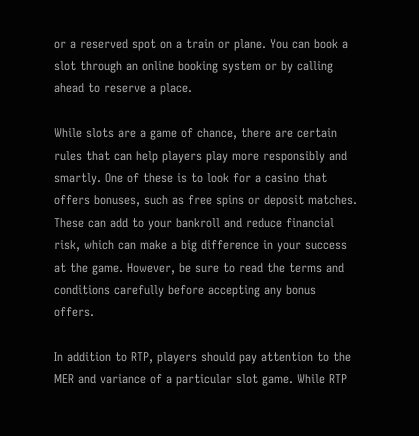or a reserved spot on a train or plane. You can book a slot through an online booking system or by calling ahead to reserve a place.

While slots are a game of chance, there are certain rules that can help players play more responsibly and smartly. One of these is to look for a casino that offers bonuses, such as free spins or deposit matches. These can add to your bankroll and reduce financial risk, which can make a big difference in your success at the game. However, be sure to read the terms and conditions carefully before accepting any bonus offers.

In addition to RTP, players should pay attention to the MER and variance of a particular slot game. While RTP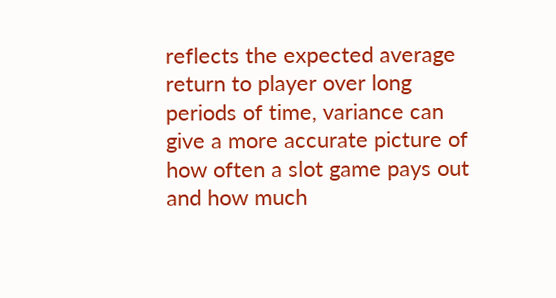reflects the expected average return to player over long periods of time, variance can give a more accurate picture of how often a slot game pays out and how much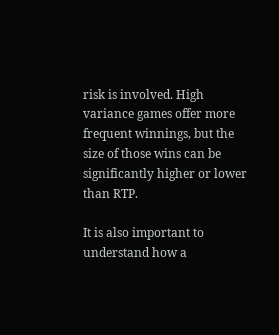risk is involved. High variance games offer more frequent winnings, but the size of those wins can be significantly higher or lower than RTP.

It is also important to understand how a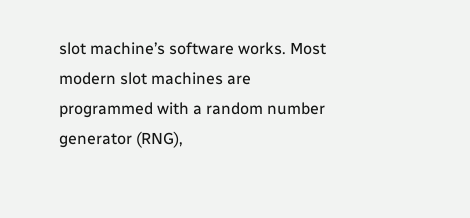slot machine’s software works. Most modern slot machines are programmed with a random number generator (RNG),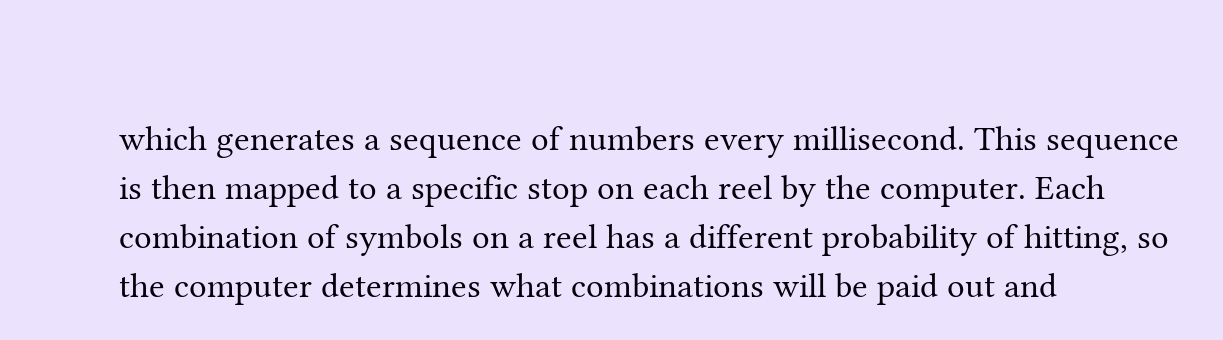which generates a sequence of numbers every millisecond. This sequence is then mapped to a specific stop on each reel by the computer. Each combination of symbols on a reel has a different probability of hitting, so the computer determines what combinations will be paid out and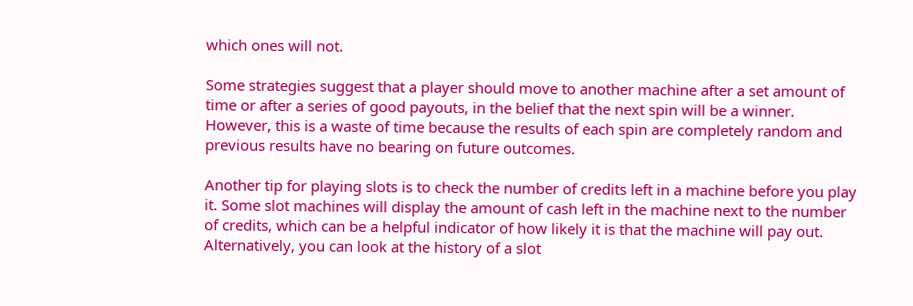which ones will not.

Some strategies suggest that a player should move to another machine after a set amount of time or after a series of good payouts, in the belief that the next spin will be a winner. However, this is a waste of time because the results of each spin are completely random and previous results have no bearing on future outcomes.

Another tip for playing slots is to check the number of credits left in a machine before you play it. Some slot machines will display the amount of cash left in the machine next to the number of credits, which can be a helpful indicator of how likely it is that the machine will pay out. Alternatively, you can look at the history of a slot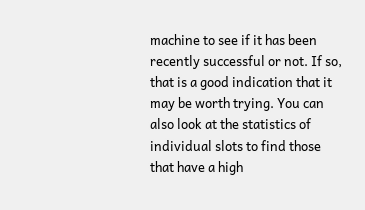machine to see if it has been recently successful or not. If so, that is a good indication that it may be worth trying. You can also look at the statistics of individual slots to find those that have a high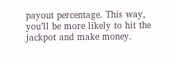payout percentage. This way, you’ll be more likely to hit the jackpot and make money.